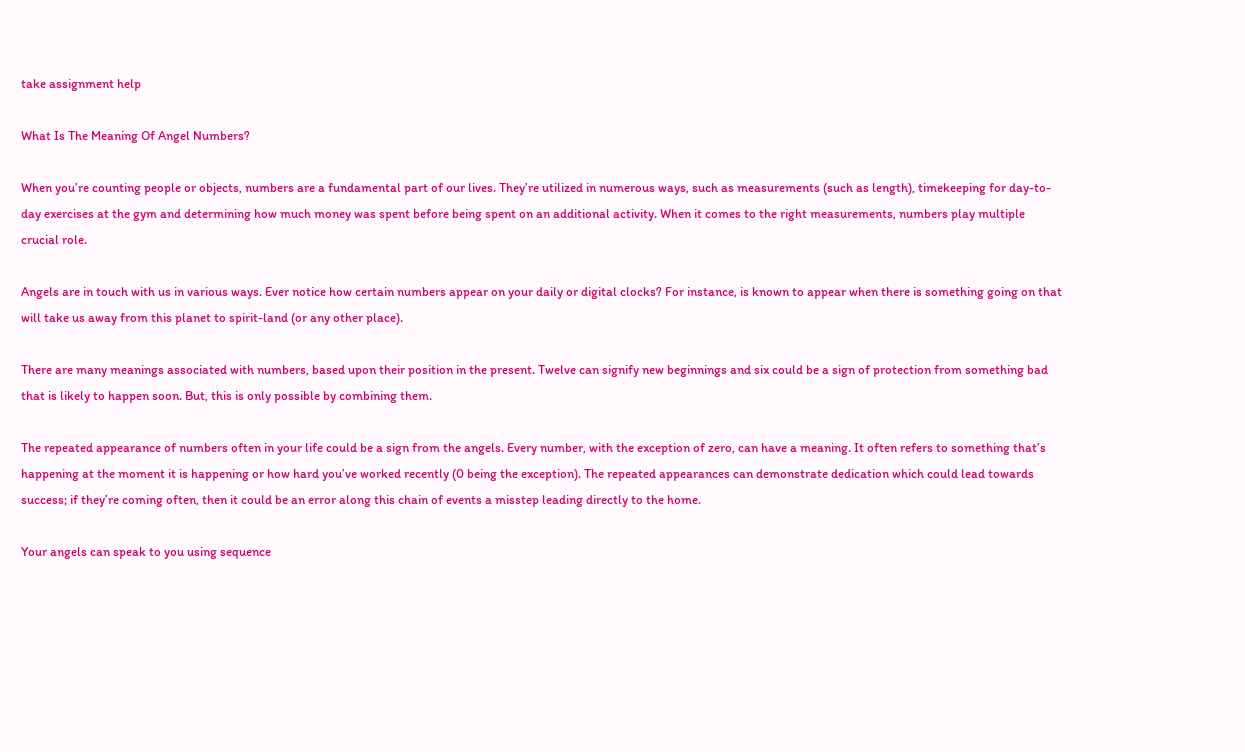take assignment help

What Is The Meaning Of Angel Numbers?

When you’re counting people or objects, numbers are a fundamental part of our lives. They’re utilized in numerous ways, such as measurements (such as length), timekeeping for day-to-day exercises at the gym and determining how much money was spent before being spent on an additional activity. When it comes to the right measurements, numbers play multiple crucial role.

Angels are in touch with us in various ways. Ever notice how certain numbers appear on your daily or digital clocks? For instance, is known to appear when there is something going on that will take us away from this planet to spirit-land (or any other place).

There are many meanings associated with numbers, based upon their position in the present. Twelve can signify new beginnings and six could be a sign of protection from something bad that is likely to happen soon. But, this is only possible by combining them.

The repeated appearance of numbers often in your life could be a sign from the angels. Every number, with the exception of zero, can have a meaning. It often refers to something that’s happening at the moment it is happening or how hard you’ve worked recently (0 being the exception). The repeated appearances can demonstrate dedication which could lead towards success; if they’re coming often, then it could be an error along this chain of events a misstep leading directly to the home.

Your angels can speak to you using sequence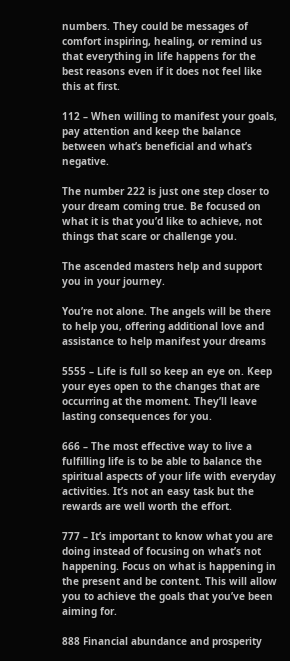numbers. They could be messages of comfort inspiring, healing, or remind us that everything in life happens for the best reasons even if it does not feel like this at first.

112 – When willing to manifest your goals, pay attention and keep the balance between what’s beneficial and what’s negative.

The number 222 is just one step closer to your dream coming true. Be focused on what it is that you’d like to achieve, not things that scare or challenge you.

The ascended masters help and support you in your journey.

You’re not alone. The angels will be there to help you, offering additional love and assistance to help manifest your dreams

5555 – Life is full so keep an eye on. Keep your eyes open to the changes that are occurring at the moment. They’ll leave lasting consequences for you.

666 – The most effective way to live a fulfilling life is to be able to balance the spiritual aspects of your life with everyday activities. It’s not an easy task but the rewards are well worth the effort.

777 – It’s important to know what you are doing instead of focusing on what’s not happening. Focus on what is happening in the present and be content. This will allow you to achieve the goals that you’ve been aiming for.

888 Financial abundance and prosperity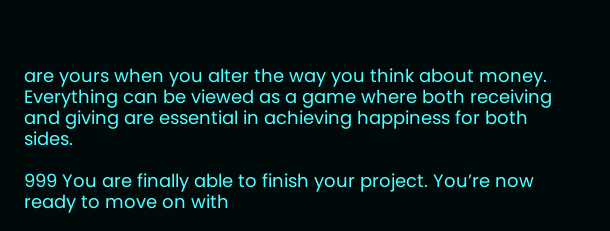are yours when you alter the way you think about money. Everything can be viewed as a game where both receiving and giving are essential in achieving happiness for both sides.

999 You are finally able to finish your project. You’re now ready to move on with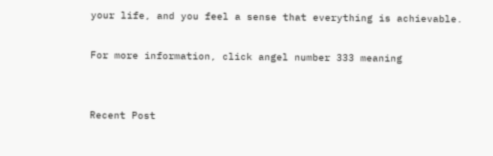your life, and you feel a sense that everything is achievable.

For more information, click angel number 333 meaning


Recent Post